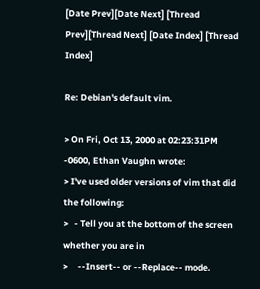[Date Prev][Date Next] [Thread Prev][Thread Next] [Date Index] [Thread Index]

Re: Debian's default vim.

> On Fri, Oct 13, 2000 at 02:23:31PM -0600, Ethan Vaughn wrote:
> I've used older versions of vim that did the following:
>   - Tell you at the bottom of the screen whether you are in
>     --Insert-- or --Replace-- mode.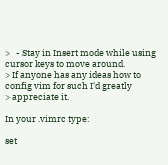>   - Stay in Insert mode while using cursor keys to move around.
> If anyone has any ideas how to config vim for such I'd greatly
> appreciate it.

In your .vimrc type:

set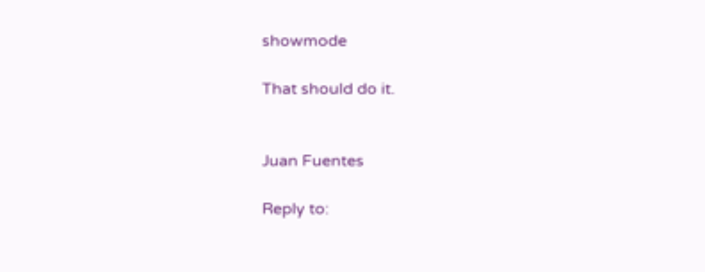showmode

That should do it.


Juan Fuentes

Reply to: